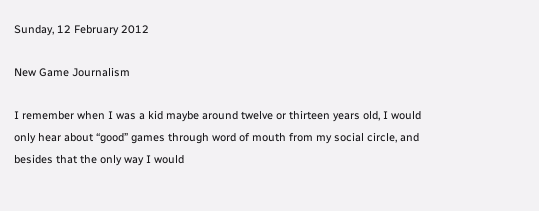Sunday, 12 February 2012

New Game Journalism

I remember when I was a kid maybe around twelve or thirteen years old, I would only hear about “good” games through word of mouth from my social circle, and besides that the only way I would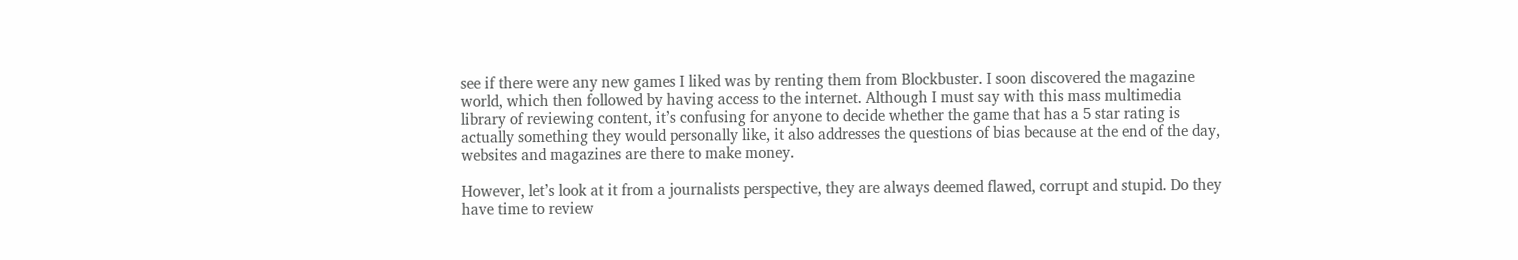see if there were any new games I liked was by renting them from Blockbuster. I soon discovered the magazine world, which then followed by having access to the internet. Although I must say with this mass multimedia library of reviewing content, it’s confusing for anyone to decide whether the game that has a 5 star rating is actually something they would personally like, it also addresses the questions of bias because at the end of the day, websites and magazines are there to make money.

However, let’s look at it from a journalists perspective, they are always deemed flawed, corrupt and stupid. Do they have time to review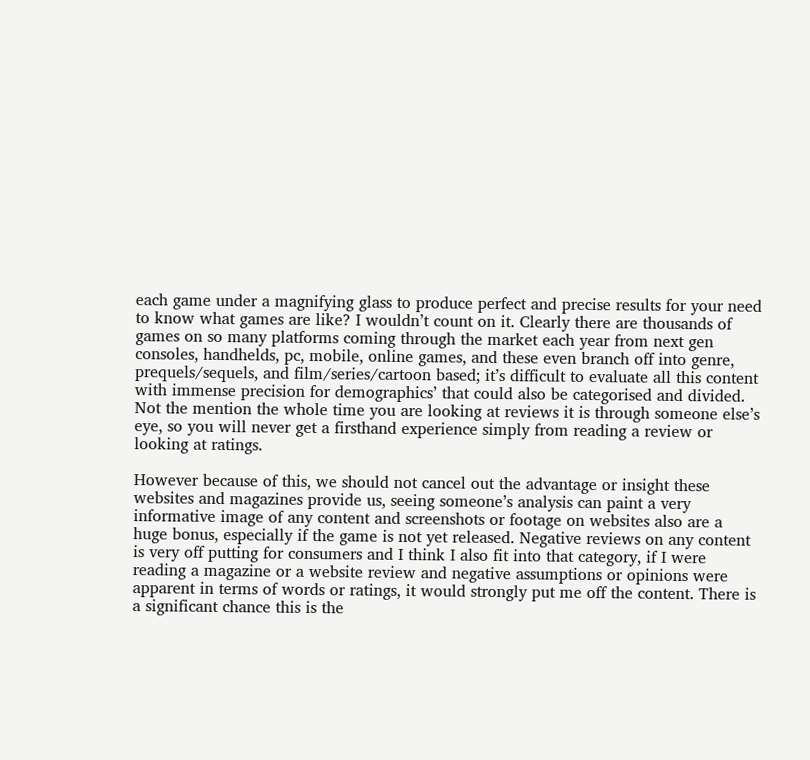each game under a magnifying glass to produce perfect and precise results for your need to know what games are like? I wouldn’t count on it. Clearly there are thousands of games on so many platforms coming through the market each year from next gen consoles, handhelds, pc, mobile, online games, and these even branch off into genre, prequels/sequels, and film/series/cartoon based; it’s difficult to evaluate all this content with immense precision for demographics’ that could also be categorised and divided. Not the mention the whole time you are looking at reviews it is through someone else’s eye, so you will never get a firsthand experience simply from reading a review or looking at ratings.

However because of this, we should not cancel out the advantage or insight these websites and magazines provide us, seeing someone’s analysis can paint a very informative image of any content and screenshots or footage on websites also are a huge bonus, especially if the game is not yet released. Negative reviews on any content is very off putting for consumers and I think I also fit into that category, if I were reading a magazine or a website review and negative assumptions or opinions were apparent in terms of words or ratings, it would strongly put me off the content. There is a significant chance this is the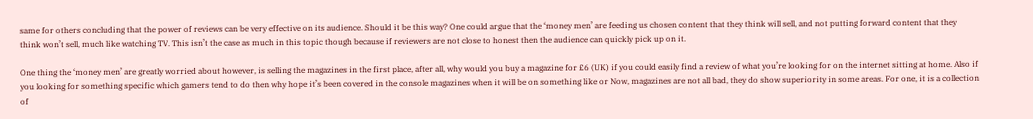same for others concluding that the power of reviews can be very effective on its audience. Should it be this way? One could argue that the ‘money men’ are feeding us chosen content that they think will sell, and not putting forward content that they think won’t sell, much like watching TV. This isn’t the case as much in this topic though because if reviewers are not close to honest then the audience can quickly pick up on it.

One thing the ‘money men’ are greatly worried about however, is selling the magazines in the first place, after all, why would you buy a magazine for £6 (UK) if you could easily find a review of what you’re looking for on the internet sitting at home. Also if you looking for something specific which gamers tend to do then why hope it’s been covered in the console magazines when it will be on something like or Now, magazines are not all bad, they do show superiority in some areas. For one, it is a collection of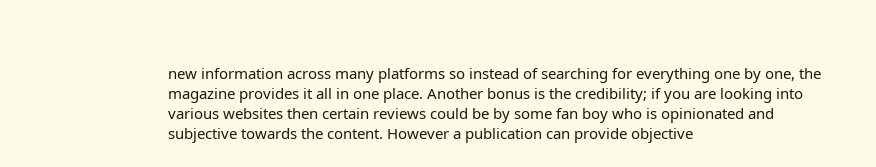new information across many platforms so instead of searching for everything one by one, the magazine provides it all in one place. Another bonus is the credibility; if you are looking into various websites then certain reviews could be by some fan boy who is opinionated and subjective towards the content. However a publication can provide objective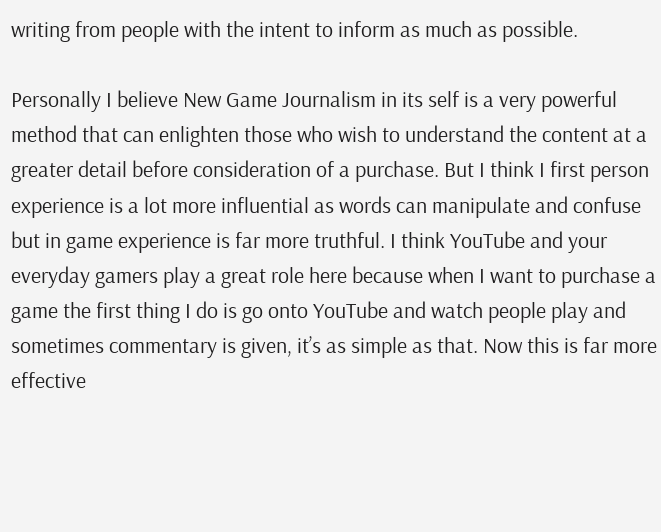writing from people with the intent to inform as much as possible.

Personally I believe New Game Journalism in its self is a very powerful method that can enlighten those who wish to understand the content at a greater detail before consideration of a purchase. But I think I first person experience is a lot more influential as words can manipulate and confuse but in game experience is far more truthful. I think YouTube and your everyday gamers play a great role here because when I want to purchase a game the first thing I do is go onto YouTube and watch people play and sometimes commentary is given, it’s as simple as that. Now this is far more effective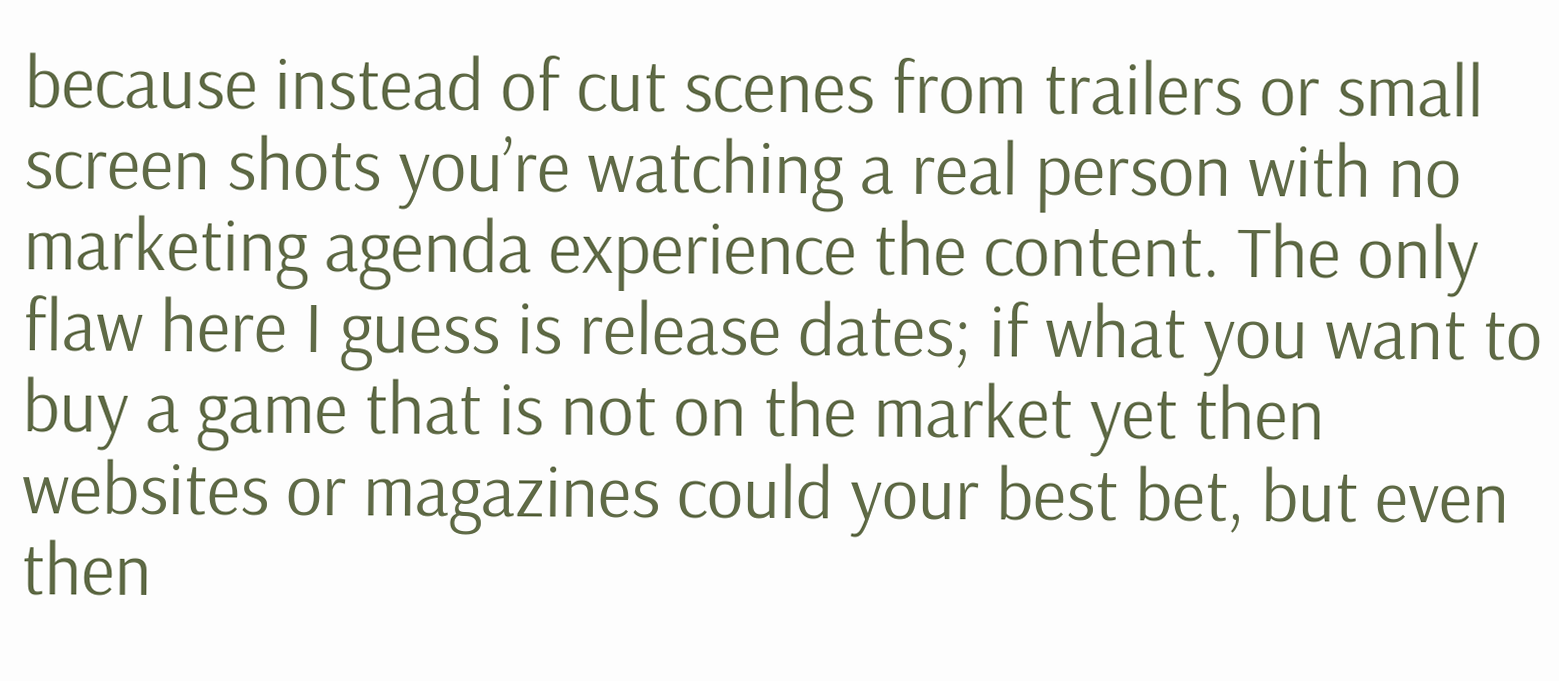because instead of cut scenes from trailers or small screen shots you’re watching a real person with no marketing agenda experience the content. The only flaw here I guess is release dates; if what you want to buy a game that is not on the market yet then websites or magazines could your best bet, but even then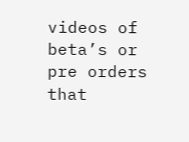videos of beta’s or pre orders that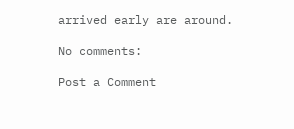arrived early are around.

No comments:

Post a Comment